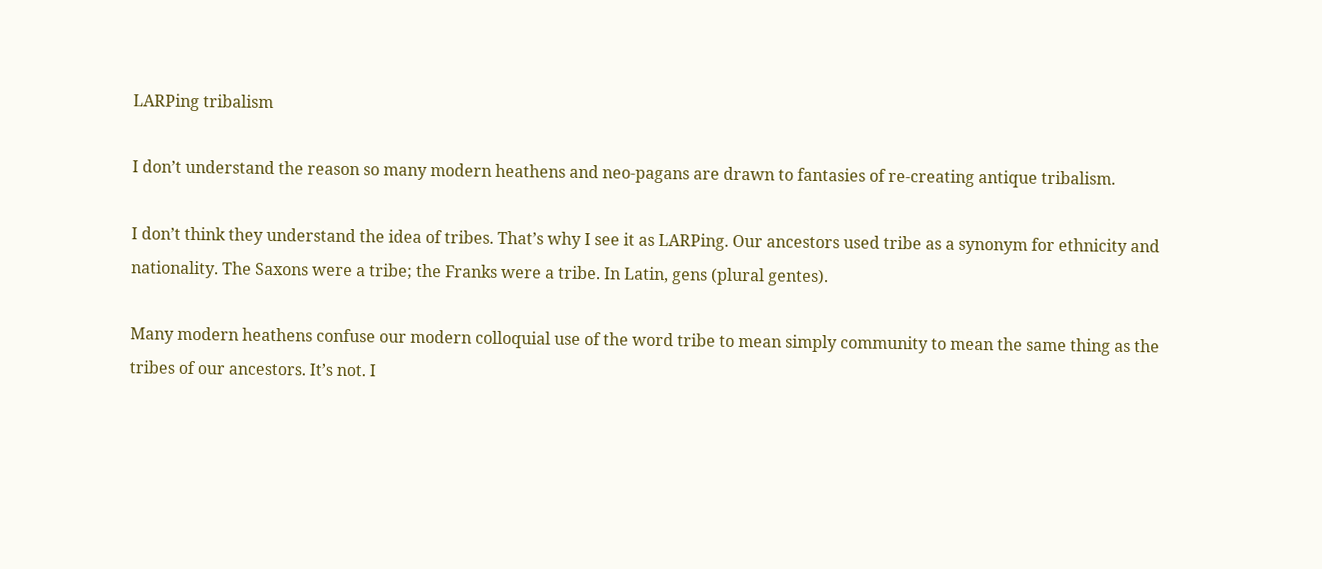LARPing tribalism

I don’t understand the reason so many modern heathens and neo-pagans are drawn to fantasies of re-creating antique tribalism.

I don’t think they understand the idea of tribes. That’s why I see it as LARPing. Our ancestors used tribe as a synonym for ethnicity and nationality. The Saxons were a tribe; the Franks were a tribe. In Latin, gens (plural gentes).

Many modern heathens confuse our modern colloquial use of the word tribe to mean simply community to mean the same thing as the tribes of our ancestors. It’s not. I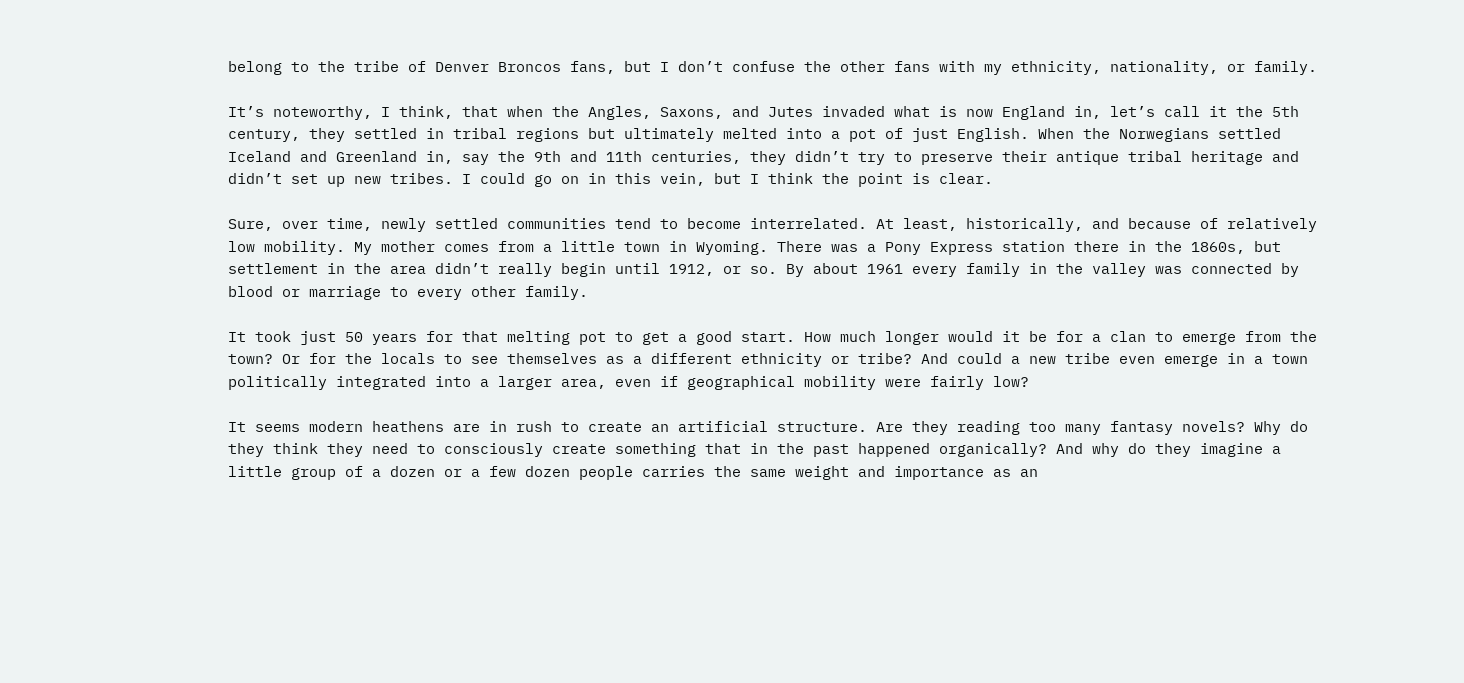belong to the tribe of Denver Broncos fans, but I don’t confuse the other fans with my ethnicity, nationality, or family.

It’s noteworthy, I think, that when the Angles, Saxons, and Jutes invaded what is now England in, let’s call it the 5th century, they settled in tribal regions but ultimately melted into a pot of just English. When the Norwegians settled Iceland and Greenland in, say the 9th and 11th centuries, they didn’t try to preserve their antique tribal heritage and didn’t set up new tribes. I could go on in this vein, but I think the point is clear.

Sure, over time, newly settled communities tend to become interrelated. At least, historically, and because of relatively low mobility. My mother comes from a little town in Wyoming. There was a Pony Express station there in the 1860s, but settlement in the area didn’t really begin until 1912, or so. By about 1961 every family in the valley was connected by blood or marriage to every other family.

It took just 50 years for that melting pot to get a good start. How much longer would it be for a clan to emerge from the town? Or for the locals to see themselves as a different ethnicity or tribe? And could a new tribe even emerge in a town politically integrated into a larger area, even if geographical mobility were fairly low?

It seems modern heathens are in rush to create an artificial structure. Are they reading too many fantasy novels? Why do they think they need to consciously create something that in the past happened organically? And why do they imagine a little group of a dozen or a few dozen people carries the same weight and importance as an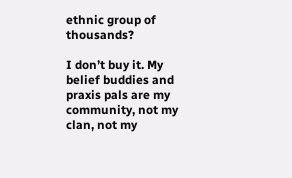ethnic group of thousands?

I don’t buy it. My belief buddies and praxis pals are my community, not my clan, not my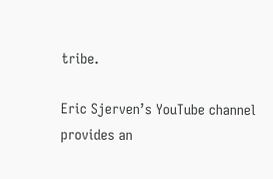tribe.

Eric Sjerven’s YouTube channel provides an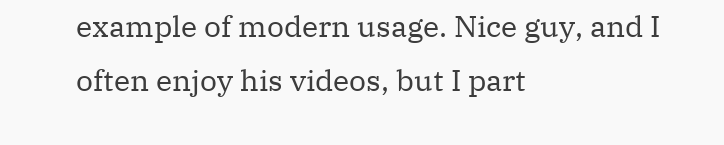example of modern usage. Nice guy, and I often enjoy his videos, but I part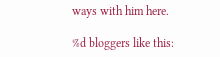ways with him here.

%d bloggers like this: